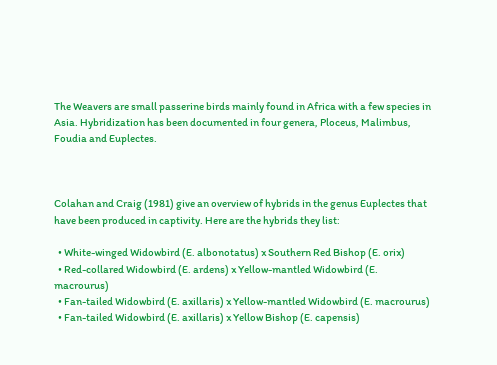The Weavers are small passerine birds mainly found in Africa with a few species in Asia. Hybridization has been documented in four genera, Ploceus, Malimbus, Foudia and Euplectes.



Colahan and Craig (1981) give an overview of hybrids in the genus Euplectes that have been produced in captivity. Here are the hybrids they list:

  • White-winged Widowbird (E. albonotatus) x Southern Red Bishop (E. orix)
  • Red-collared Widowbird (E. ardens) x Yellow-mantled Widowbird (E. macrourus)
  • Fan-tailed Widowbird (E. axillaris) x Yellow-mantled Widowbird (E. macrourus)
  • Fan-tailed Widowbird (E. axillaris) x Yellow Bishop (E. capensis)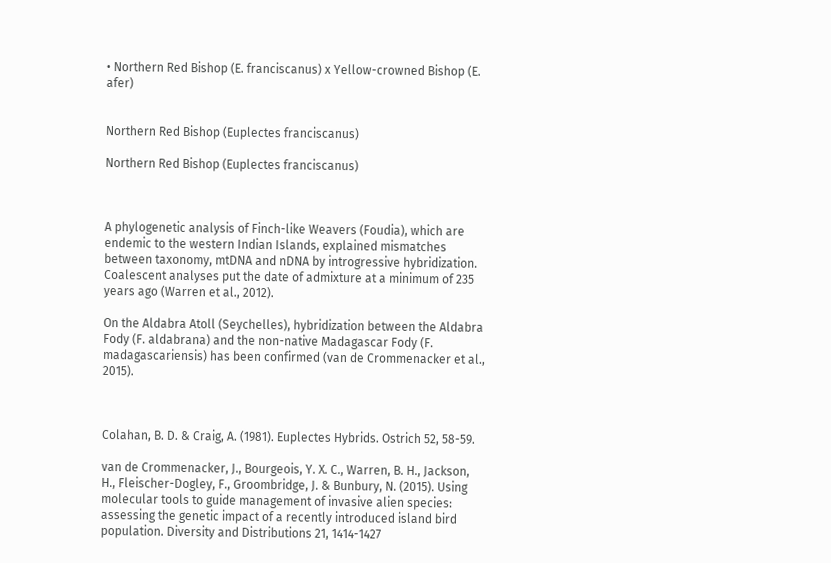• Northern Red Bishop (E. franciscanus) x Yellow-crowned Bishop (E. afer)


Northern Red Bishop (Euplectes franciscanus)

Northern Red Bishop (Euplectes franciscanus)



A phylogenetic analysis of Finch-like Weavers (Foudia), which are endemic to the western Indian Islands, explained mismatches between taxonomy, mtDNA and nDNA by introgressive hybridization. Coalescent analyses put the date of admixture at a minimum of 235 years ago (Warren et al., 2012).

On the Aldabra Atoll (Seychelles), hybridization between the Aldabra Fody (F. aldabrana) and the non-native Madagascar Fody (F. madagascariensis) has been confirmed (van de Crommenacker et al., 2015).



Colahan, B. D. & Craig, A. (1981). Euplectes Hybrids. Ostrich 52, 58-59.

van de Crommenacker, J., Bourgeois, Y. X. C., Warren, B. H., Jackson, H., Fleischer-Dogley, F., Groombridge, J. & Bunbury, N. (2015). Using molecular tools to guide management of invasive alien species: assessing the genetic impact of a recently introduced island bird population. Diversity and Distributions 21, 1414-1427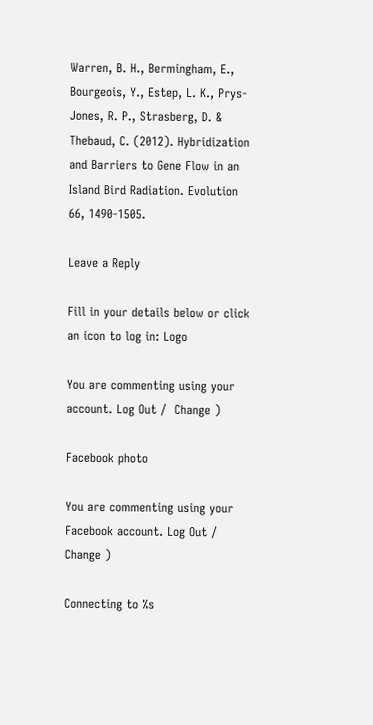Warren, B. H., Bermingham, E., Bourgeois, Y., Estep, L. K., Prys-Jones, R. P., Strasberg, D. & Thebaud, C. (2012). Hybridization and Barriers to Gene Flow in an Island Bird Radiation. Evolution 66, 1490-1505.

Leave a Reply

Fill in your details below or click an icon to log in: Logo

You are commenting using your account. Log Out /  Change )

Facebook photo

You are commenting using your Facebook account. Log Out /  Change )

Connecting to %s